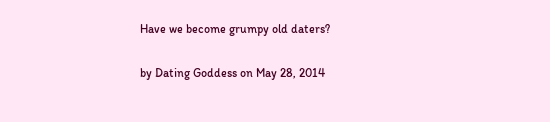Have we become grumpy old daters?

by Dating Goddess on May 28, 2014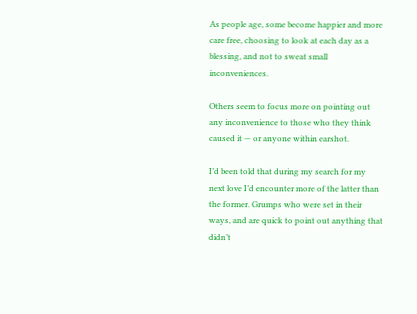As people age, some become happier and more care free, choosing to look at each day as a blessing, and not to sweat small inconveniences.

Others seem to focus more on pointing out any inconvenience to those who they think caused it — or anyone within earshot.

I’d been told that during my search for my next love I’d encounter more of the latter than the former. Grumps who were set in their ways, and are quick to point out anything that didn’t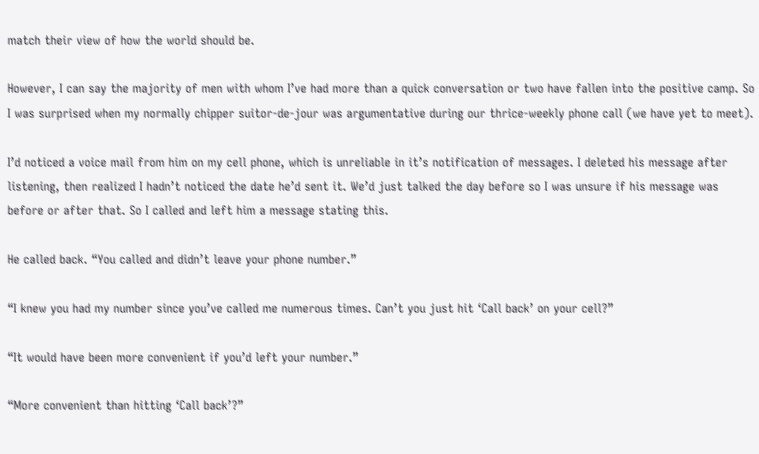match their view of how the world should be.

However, I can say the majority of men with whom I’ve had more than a quick conversation or two have fallen into the positive camp. So I was surprised when my normally chipper suitor-de-jour was argumentative during our thrice-weekly phone call (we have yet to meet).

I’d noticed a voice mail from him on my cell phone, which is unreliable in it’s notification of messages. I deleted his message after listening, then realized I hadn’t noticed the date he’d sent it. We’d just talked the day before so I was unsure if his message was before or after that. So I called and left him a message stating this.

He called back. “You called and didn’t leave your phone number.”

“I knew you had my number since you’ve called me numerous times. Can’t you just hit ‘Call back’ on your cell?”

“It would have been more convenient if you’d left your number.”

“More convenient than hitting ‘Call back’?”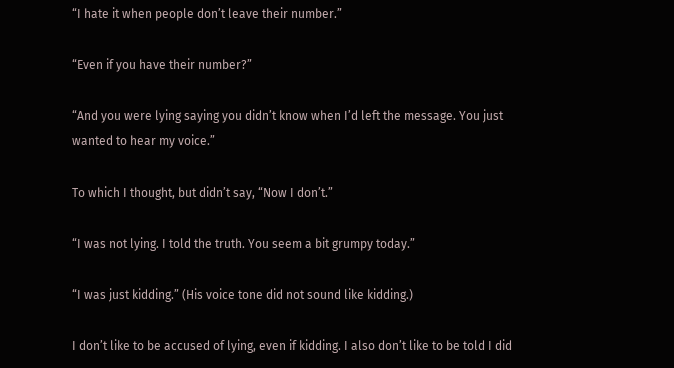“I hate it when people don’t leave their number.”

“Even if you have their number?”

“And you were lying saying you didn’t know when I’d left the message. You just wanted to hear my voice.”

To which I thought, but didn’t say, “Now I don’t.”

“I was not lying. I told the truth. You seem a bit grumpy today.”

“I was just kidding.” (His voice tone did not sound like kidding.)

I don’t like to be accused of lying, even if kidding. I also don’t like to be told I did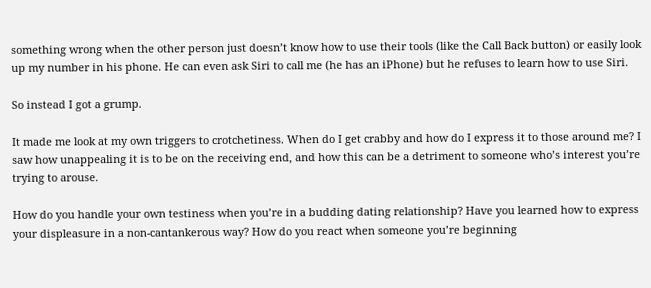something wrong when the other person just doesn’t know how to use their tools (like the Call Back button) or easily look up my number in his phone. He can even ask Siri to call me (he has an iPhone) but he refuses to learn how to use Siri.

So instead I got a grump.

It made me look at my own triggers to crotchetiness. When do I get crabby and how do I express it to those around me? I saw how unappealing it is to be on the receiving end, and how this can be a detriment to someone who’s interest you’re trying to arouse.

How do you handle your own testiness when you’re in a budding dating relationship? Have you learned how to express your displeasure in a non-cantankerous way? How do you react when someone you’re beginning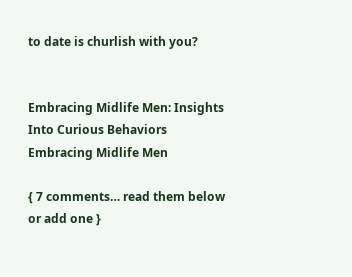to date is churlish with you?


Embracing Midlife Men: Insights Into Curious Behaviors Embracing Midlife Men

{ 7 comments… read them below or add one }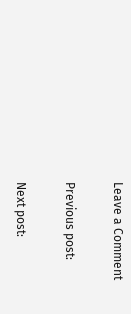Leave a Comment

Previous post:

Next post: